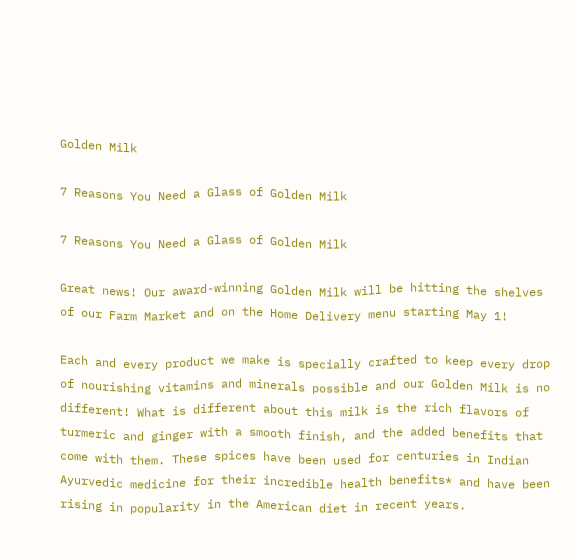Golden Milk

7 Reasons You Need a Glass of Golden Milk

7 Reasons You Need a Glass of Golden Milk

Great news! Our award-winning Golden Milk will be hitting the shelves of our Farm Market and on the Home Delivery menu starting May 1!

Each and every product we make is specially crafted to keep every drop of nourishing vitamins and minerals possible and our Golden Milk is no different! What is different about this milk is the rich flavors of turmeric and ginger with a smooth finish, and the added benefits that come with them. These spices have been used for centuries in Indian Ayurvedic medicine for their incredible health benefits* and have been rising in popularity in the American diet in recent years.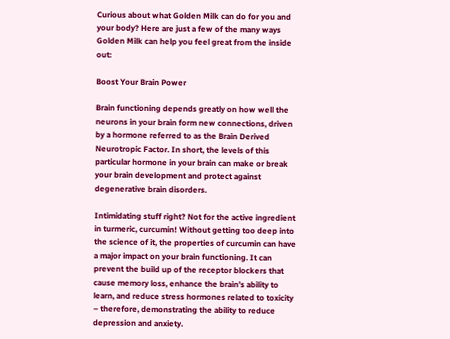Curious about what Golden Milk can do for you and your body? Here are just a few of the many ways Golden Milk can help you feel great from the inside out:

Boost Your Brain Power

Brain functioning depends greatly on how well the neurons in your brain form new connections, driven by a hormone referred to as the Brain Derived Neurotropic Factor. In short, the levels of this particular hormone in your brain can make or break your brain development and protect against degenerative brain disorders.

Intimidating stuff right? Not for the active ingredient in turmeric, curcumin! Without getting too deep into the science of it, the properties of curcumin can have a major impact on your brain functioning. It can prevent the build up of the receptor blockers that cause memory loss, enhance the brain’s ability to learn, and reduce stress hormones related to toxicity – therefore, demonstrating the ability to reduce depression and anxiety.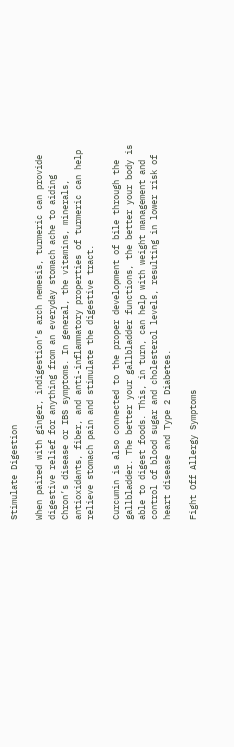Stimulate Digestion

When paired with ginger, indigestion’s arch nemesis, turmeric can provide digestive relief for anything from an everyday stomach ache to aiding Chron’s disease or IBS symptoms. In general, the vitamins, minerals, antioxidants, fiber, and anti-inflammatory properties of turmeric can help relieve stomach pain and stimulate the digestive tract.

Curcumin is also connected to the proper development of bile through the gallbladder. The better your gallbladder functions, the better your body is able to digest foods. This, in turn, can help with weight management and control of blood sugar and cholesterol levels, resulting in lower risk of heart disease and Type 2 Diabetes.

Fight Off Allergy Symptoms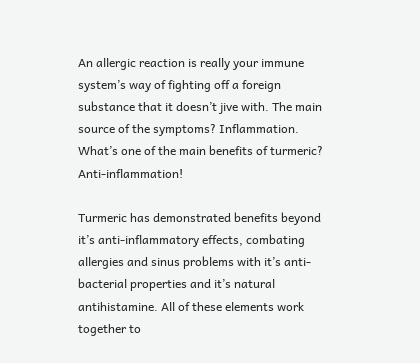An allergic reaction is really your immune system’s way of fighting off a foreign substance that it doesn’t jive with. The main source of the symptoms? Inflammation. What’s one of the main benefits of turmeric? Anti-inflammation!

Turmeric has demonstrated benefits beyond it’s anti-inflammatory effects, combating allergies and sinus problems with it’s anti-bacterial properties and it’s natural antihistamine. All of these elements work together to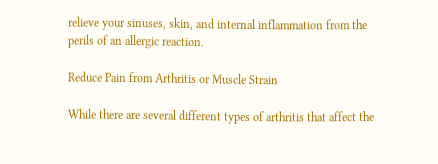relieve your sinuses, skin, and internal inflammation from the perils of an allergic reaction.

Reduce Pain from Arthritis or Muscle Strain

While there are several different types of arthritis that affect the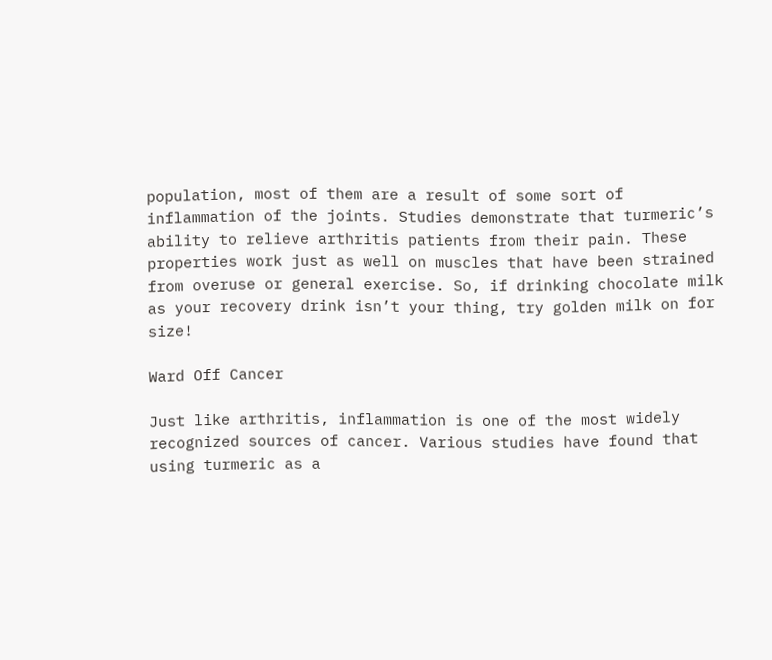population, most of them are a result of some sort of inflammation of the joints. Studies demonstrate that turmeric’s ability to relieve arthritis patients from their pain. These properties work just as well on muscles that have been strained from overuse or general exercise. So, if drinking chocolate milk as your recovery drink isn’t your thing, try golden milk on for size!

Ward Off Cancer

Just like arthritis, inflammation is one of the most widely recognized sources of cancer. Various studies have found that using turmeric as a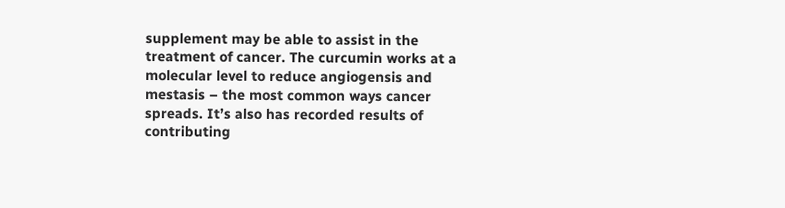supplement may be able to assist in the treatment of cancer. The curcumin works at a molecular level to reduce angiogensis and mestasis – the most common ways cancer spreads. It’s also has recorded results of contributing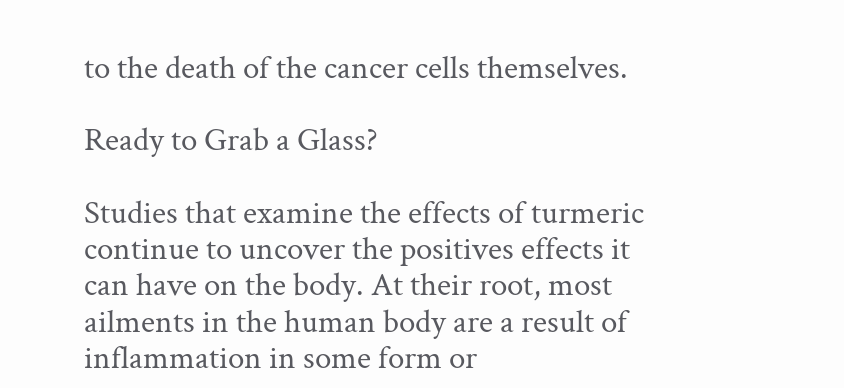to the death of the cancer cells themselves.

Ready to Grab a Glass?

Studies that examine the effects of turmeric continue to uncover the positives effects it can have on the body. At their root, most ailments in the human body are a result of inflammation in some form or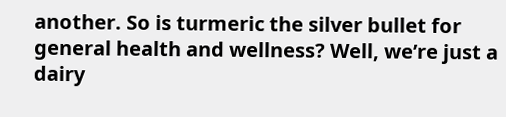another. So is turmeric the silver bullet for general health and wellness? Well, we’re just a dairy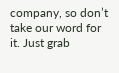company, so don’t take our word for it. Just grab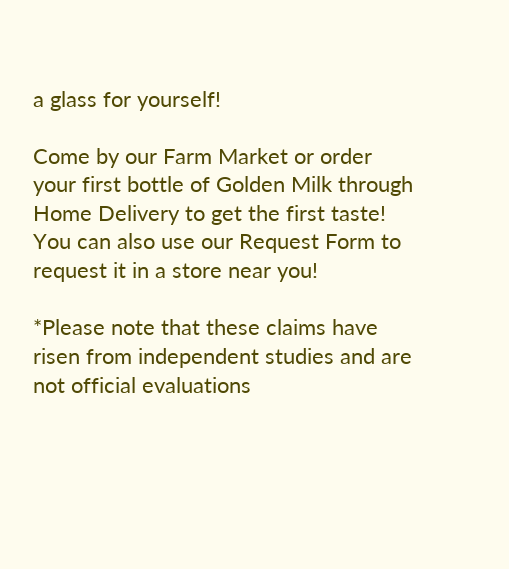a glass for yourself!

Come by our Farm Market or order your first bottle of Golden Milk through Home Delivery to get the first taste! You can also use our Request Form to request it in a store near you!

*Please note that these claims have risen from independent studies and are not official evaluations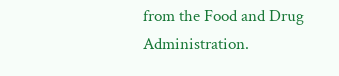from the Food and Drug Administration.